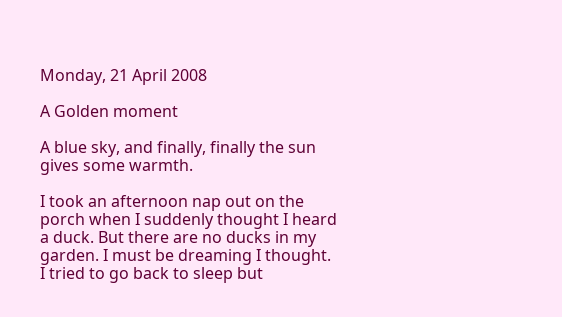Monday, 21 April 2008

A Golden moment

A blue sky, and finally, finally the sun gives some warmth.

I took an afternoon nap out on the porch when I suddenly thought I heard a duck. But there are no ducks in my garden. I must be dreaming I thought. I tried to go back to sleep but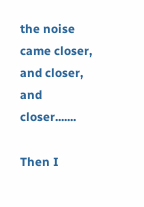the noise came closer, and closer, and closer.......

Then I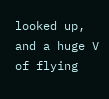looked up, and a huge V of flying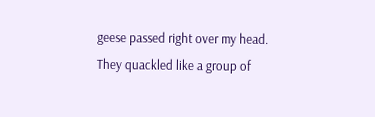geese passed right over my head. They quackled like a group of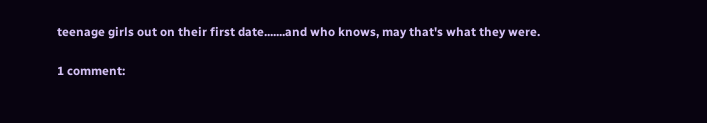teenage girls out on their first date.......and who knows, may that's what they were.

1 comment: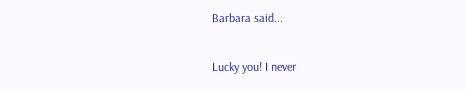Barbara said...

Lucky you! I never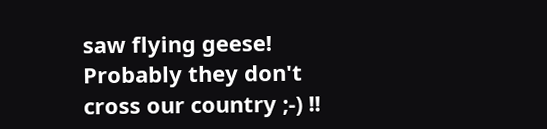saw flying geese! Probably they don't cross our country ;-) !!